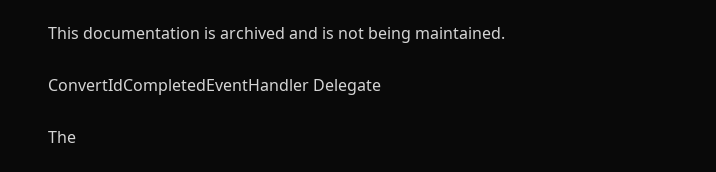This documentation is archived and is not being maintained.

ConvertIdCompletedEventHandler Delegate

The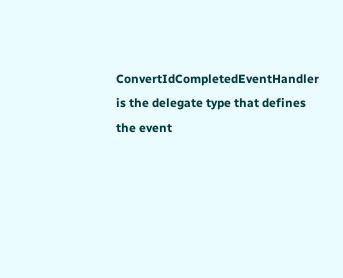ConvertIdCompletedEventHandler is the delegate type that defines the event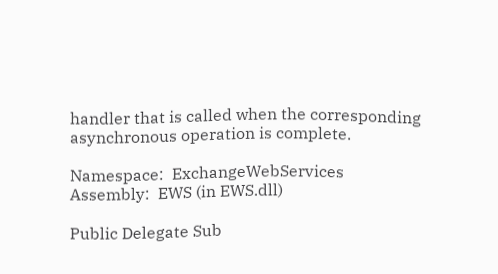handler that is called when the corresponding asynchronous operation is complete.

Namespace:  ExchangeWebServices
Assembly:  EWS (in EWS.dll)

Public Delegate Sub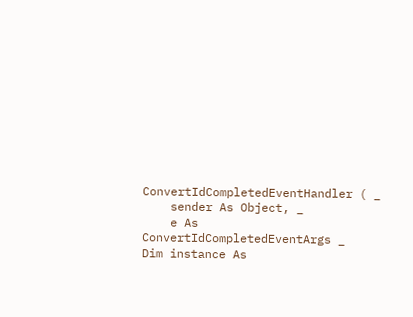ConvertIdCompletedEventHandler ( _
    sender As Object, _
    e As ConvertIdCompletedEventArgs _
Dim instance As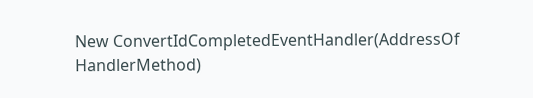New ConvertIdCompletedEventHandler(AddressOf HandlerMethod)